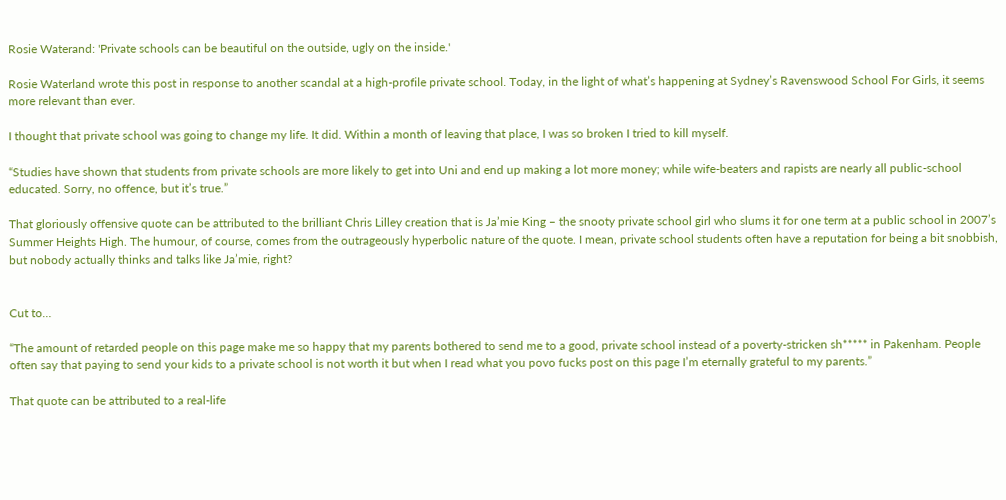Rosie Waterand: 'Private schools can be beautiful on the outside, ugly on the inside.'

Rosie Waterland wrote this post in response to another scandal at a high-profile private school. Today, in the light of what’s happening at Sydney’s Ravenswood School For Girls, it seems more relevant than ever.

I thought that private school was going to change my life. It did. Within a month of leaving that place, I was so broken I tried to kill myself.

“Studies have shown that students from private schools are more likely to get into Uni and end up making a lot more money; while wife-beaters and rapists are nearly all public-school educated. Sorry, no offence, but it’s true.”

That gloriously offensive quote can be attributed to the brilliant Chris Lilley creation that is Ja’mie King – the snooty private school girl who slums it for one term at a public school in 2007’s Summer Heights High. The humour, of course, comes from the outrageously hyperbolic nature of the quote. I mean, private school students often have a reputation for being a bit snobbish, but nobody actually thinks and talks like Ja’mie, right?


Cut to…

“The amount of retarded people on this page make me so happy that my parents bothered to send me to a good, private school instead of a poverty-stricken sh***** in Pakenham. People often say that paying to send your kids to a private school is not worth it but when I read what you povo fucks post on this page I’m eternally grateful to my parents.”

That quote can be attributed to a real-life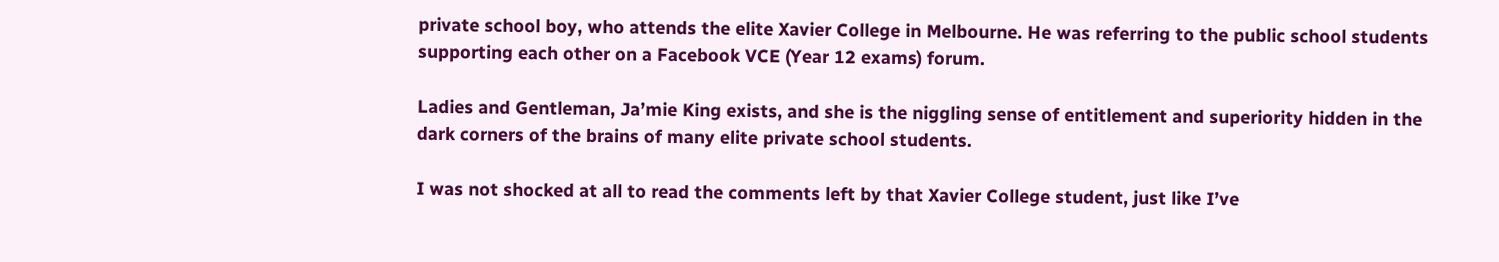private school boy, who attends the elite Xavier College in Melbourne. He was referring to the public school students supporting each other on a Facebook VCE (Year 12 exams) forum.

Ladies and Gentleman, Ja’mie King exists, and she is the niggling sense of entitlement and superiority hidden in the dark corners of the brains of many elite private school students.

I was not shocked at all to read the comments left by that Xavier College student, just like I’ve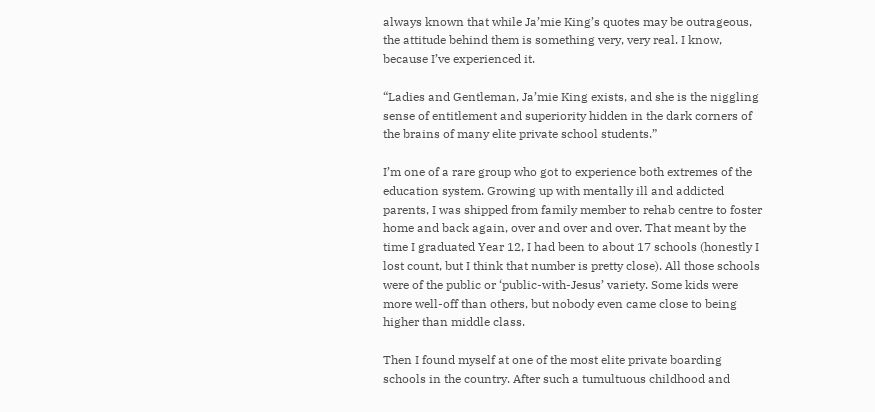always known that while Ja’mie King’s quotes may be outrageous, the attitude behind them is something very, very real. I know, because I’ve experienced it.

“Ladies and Gentleman, Ja’mie King exists, and she is the niggling sense of entitlement and superiority hidden in the dark corners of the brains of many elite private school students.”

I’m one of a rare group who got to experience both extremes of the education system. Growing up with mentally ill and addicted parents, I was shipped from family member to rehab centre to foster home and back again, over and over and over. That meant by the time I graduated Year 12, I had been to about 17 schools (honestly I lost count, but I think that number is pretty close). All those schools were of the public or ‘public-with-Jesus’ variety. Some kids were more well-off than others, but nobody even came close to being higher than middle class.

Then I found myself at one of the most elite private boarding schools in the country. After such a tumultuous childhood and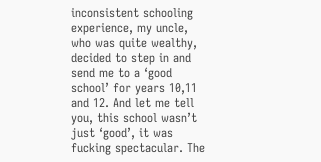inconsistent schooling experience, my uncle, who was quite wealthy, decided to step in and send me to a ‘good school’ for years 10,11 and 12. And let me tell you, this school wasn’t just ‘good’, it was fucking spectacular. The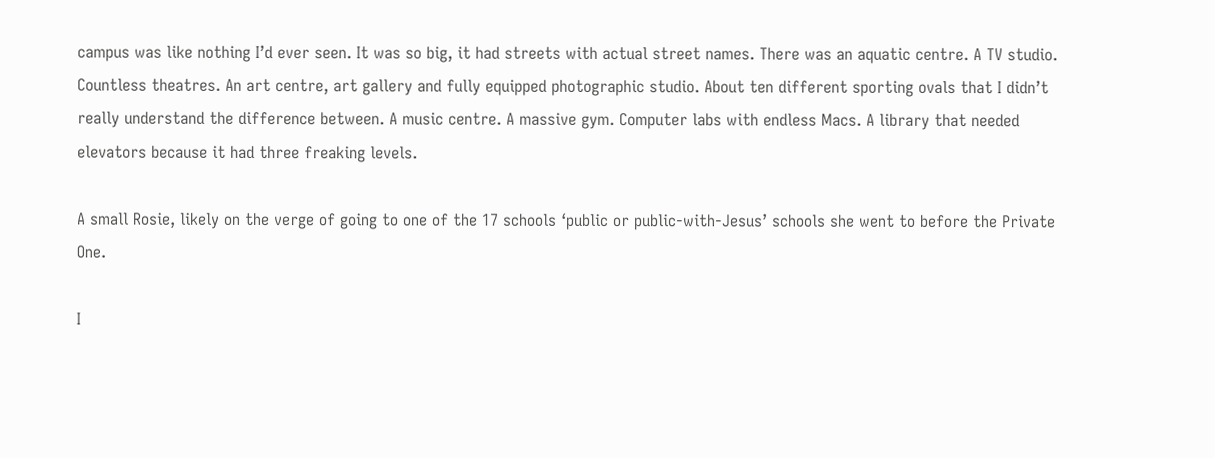campus was like nothing I’d ever seen. It was so big, it had streets with actual street names. There was an aquatic centre. A TV studio. Countless theatres. An art centre, art gallery and fully equipped photographic studio. About ten different sporting ovals that I didn’t really understand the difference between. A music centre. A massive gym. Computer labs with endless Macs. A library that needed elevators because it had three freaking levels.

A small Rosie, likely on the verge of going to one of the 17 schools ‘public or public-with-Jesus’ schools she went to before the Private One.

I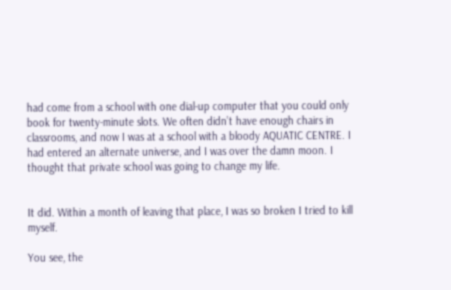had come from a school with one dial-up computer that you could only book for twenty-minute slots. We often didn’t have enough chairs in classrooms, and now I was at a school with a bloody AQUATIC CENTRE. I had entered an alternate universe, and I was over the damn moon. I thought that private school was going to change my life.


It did. Within a month of leaving that place, I was so broken I tried to kill myself.

You see, the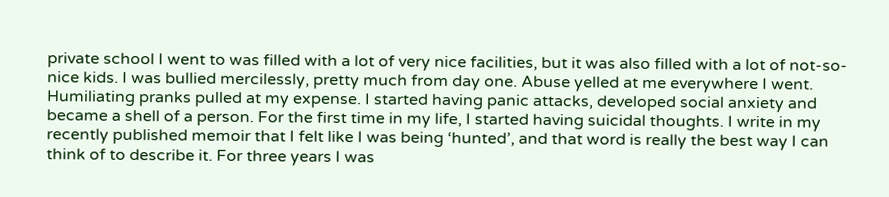private school I went to was filled with a lot of very nice facilities, but it was also filled with a lot of not-so-nice kids. I was bullied mercilessly, pretty much from day one. Abuse yelled at me everywhere I went. Humiliating pranks pulled at my expense. I started having panic attacks, developed social anxiety and became a shell of a person. For the first time in my life, I started having suicidal thoughts. I write in my recently published memoir that I felt like I was being ‘hunted’, and that word is really the best way I can think of to describe it. For three years I was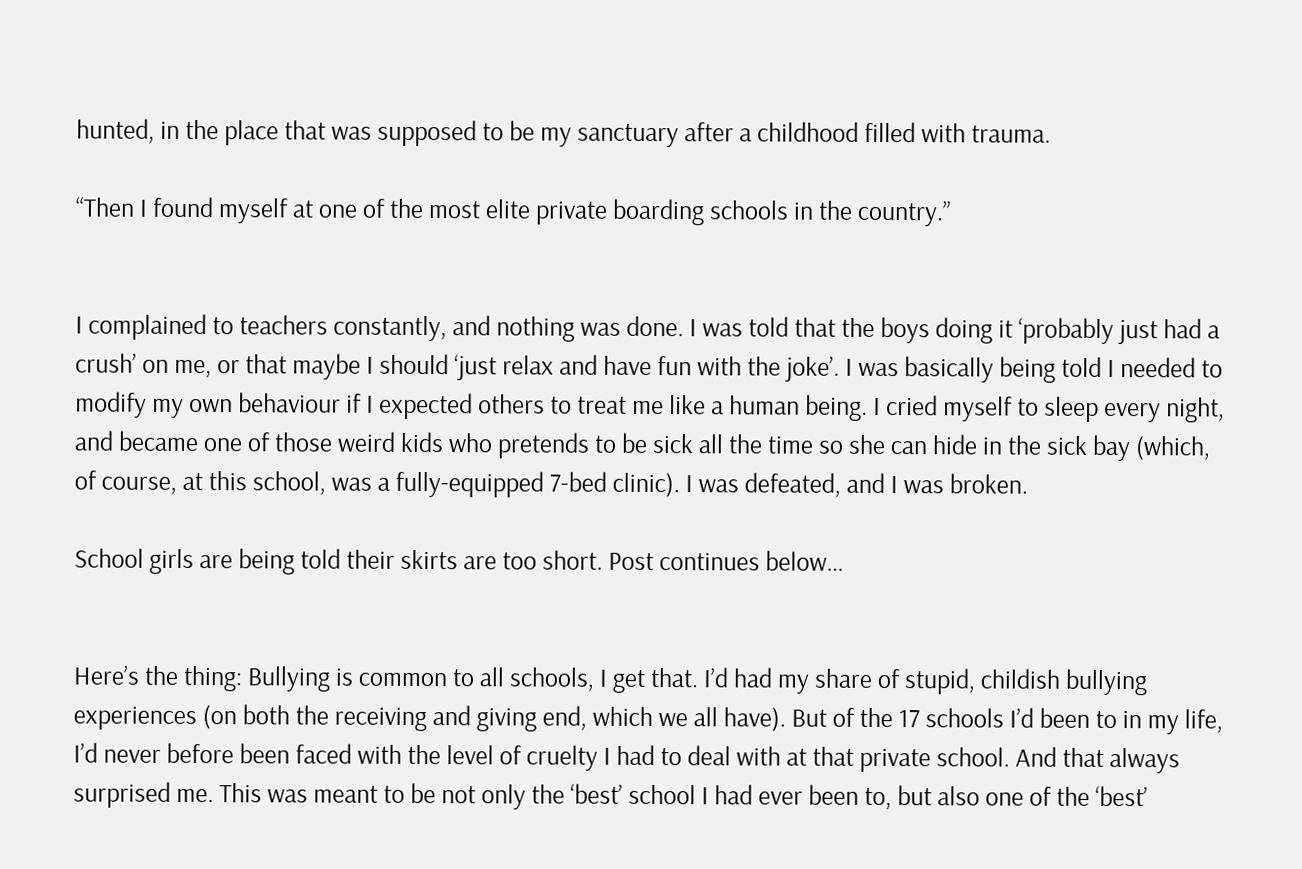hunted, in the place that was supposed to be my sanctuary after a childhood filled with trauma.

“Then I found myself at one of the most elite private boarding schools in the country.”


I complained to teachers constantly, and nothing was done. I was told that the boys doing it ‘probably just had a crush’ on me, or that maybe I should ‘just relax and have fun with the joke’. I was basically being told I needed to modify my own behaviour if I expected others to treat me like a human being. I cried myself to sleep every night, and became one of those weird kids who pretends to be sick all the time so she can hide in the sick bay (which, of course, at this school, was a fully-equipped 7-bed clinic). I was defeated, and I was broken.

School girls are being told their skirts are too short. Post continues below…


Here’s the thing: Bullying is common to all schools, I get that. I’d had my share of stupid, childish bullying experiences (on both the receiving and giving end, which we all have). But of the 17 schools I’d been to in my life, I’d never before been faced with the level of cruelty I had to deal with at that private school. And that always surprised me. This was meant to be not only the ‘best’ school I had ever been to, but also one of the ‘best’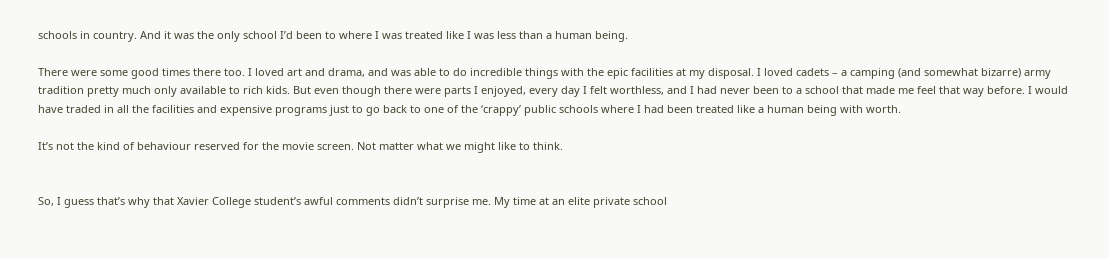schools in country. And it was the only school I’d been to where I was treated like I was less than a human being.

There were some good times there too. I loved art and drama, and was able to do incredible things with the epic facilities at my disposal. I loved cadets – a camping (and somewhat bizarre) army tradition pretty much only available to rich kids. But even though there were parts I enjoyed, every day I felt worthless, and I had never been to a school that made me feel that way before. I would have traded in all the facilities and expensive programs just to go back to one of the ‘crappy’ public schools where I had been treated like a human being with worth.

It’s not the kind of behaviour reserved for the movie screen. Not matter what we might like to think.


So, I guess that’s why that Xavier College student’s awful comments didn’t surprise me. My time at an elite private school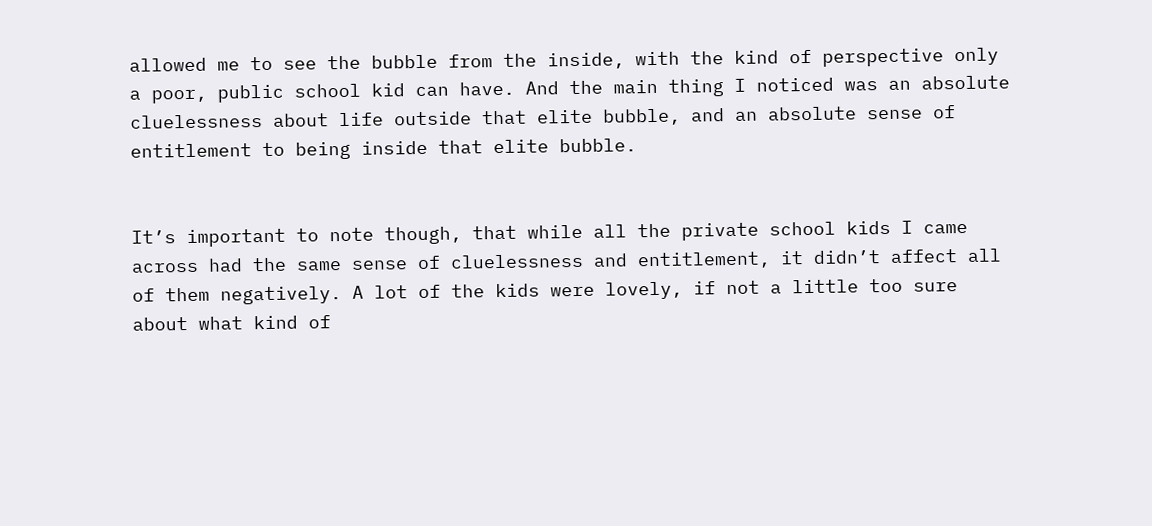allowed me to see the bubble from the inside, with the kind of perspective only a poor, public school kid can have. And the main thing I noticed was an absolute cluelessness about life outside that elite bubble, and an absolute sense of entitlement to being inside that elite bubble.


It’s important to note though, that while all the private school kids I came across had the same sense of cluelessness and entitlement, it didn’t affect all of them negatively. A lot of the kids were lovely, if not a little too sure about what kind of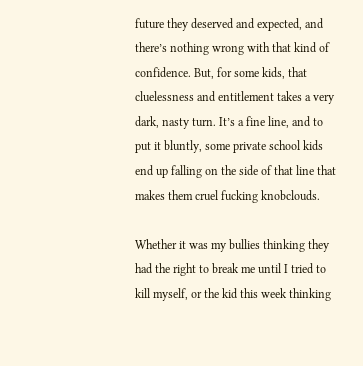future they deserved and expected, and there’s nothing wrong with that kind of confidence. But, for some kids, that cluelessness and entitlement takes a very dark, nasty turn. It’s a fine line, and to put it bluntly, some private school kids end up falling on the side of that line that makes them cruel fucking knobclouds.

Whether it was my bullies thinking they had the right to break me until I tried to kill myself, or the kid this week thinking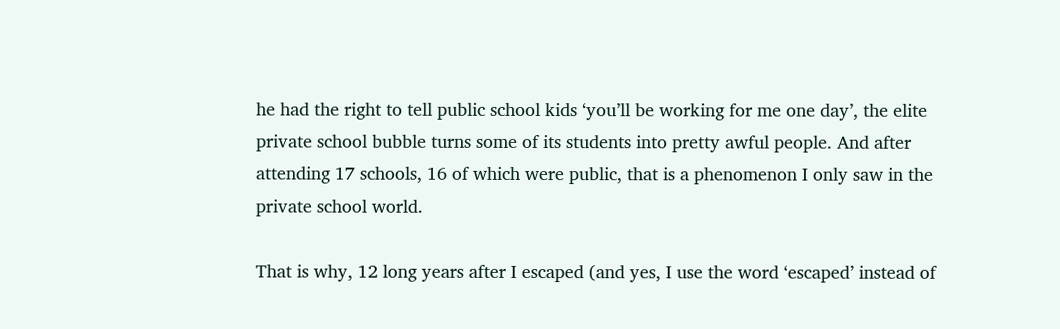he had the right to tell public school kids ‘you’ll be working for me one day’, the elite private school bubble turns some of its students into pretty awful people. And after attending 17 schools, 16 of which were public, that is a phenomenon I only saw in the private school world.

That is why, 12 long years after I escaped (and yes, I use the word ‘escaped’ instead of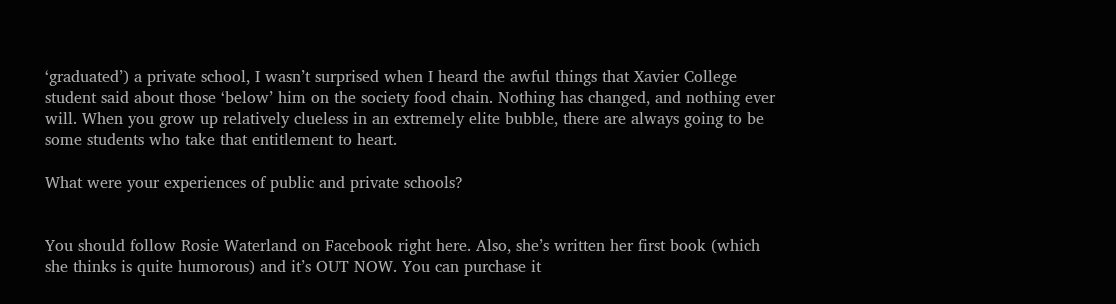‘graduated’) a private school, I wasn’t surprised when I heard the awful things that Xavier College student said about those ‘below’ him on the society food chain. Nothing has changed, and nothing ever will. When you grow up relatively clueless in an extremely elite bubble, there are always going to be some students who take that entitlement to heart.

What were your experiences of public and private schools?


You should follow Rosie Waterland on Facebook right here. Also, she’s written her first book (which she thinks is quite humorous) and it’s OUT NOW. You can purchase it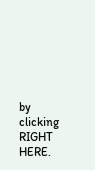by clicking RIGHT HERE.